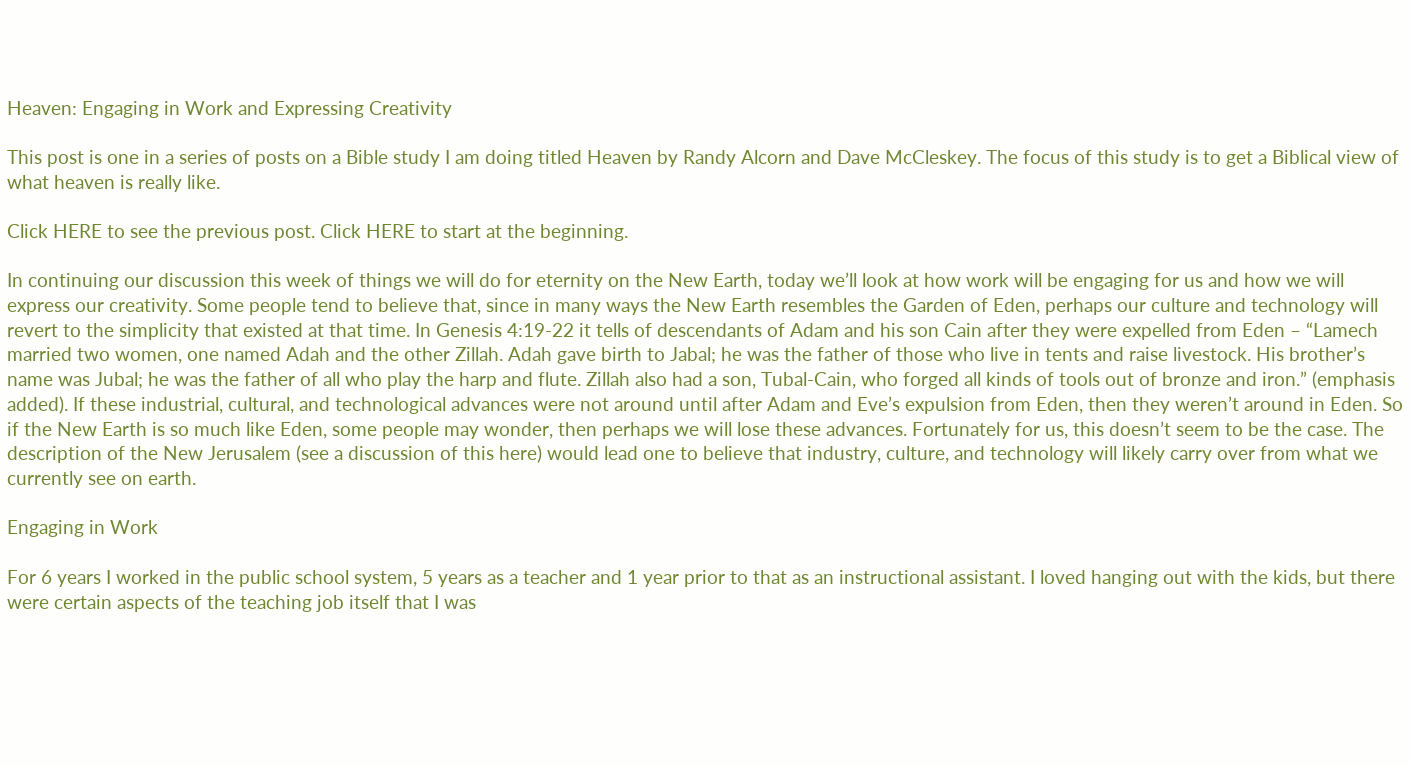Heaven: Engaging in Work and Expressing Creativity

This post is one in a series of posts on a Bible study I am doing titled Heaven by Randy Alcorn and Dave McCleskey. The focus of this study is to get a Biblical view of what heaven is really like.

Click HERE to see the previous post. Click HERE to start at the beginning.

In continuing our discussion this week of things we will do for eternity on the New Earth, today we’ll look at how work will be engaging for us and how we will express our creativity. Some people tend to believe that, since in many ways the New Earth resembles the Garden of Eden, perhaps our culture and technology will revert to the simplicity that existed at that time. In Genesis 4:19-22 it tells of descendants of Adam and his son Cain after they were expelled from Eden – “Lamech married two women, one named Adah and the other Zillah. Adah gave birth to Jabal; he was the father of those who live in tents and raise livestock. His brother’s name was Jubal; he was the father of all who play the harp and flute. Zillah also had a son, Tubal-Cain, who forged all kinds of tools out of bronze and iron.” (emphasis added). If these industrial, cultural, and technological advances were not around until after Adam and Eve’s expulsion from Eden, then they weren’t around in Eden. So if the New Earth is so much like Eden, some people may wonder, then perhaps we will lose these advances. Fortunately for us, this doesn’t seem to be the case. The description of the New Jerusalem (see a discussion of this here) would lead one to believe that industry, culture, and technology will likely carry over from what we currently see on earth.

Engaging in Work

For 6 years I worked in the public school system, 5 years as a teacher and 1 year prior to that as an instructional assistant. I loved hanging out with the kids, but there were certain aspects of the teaching job itself that I was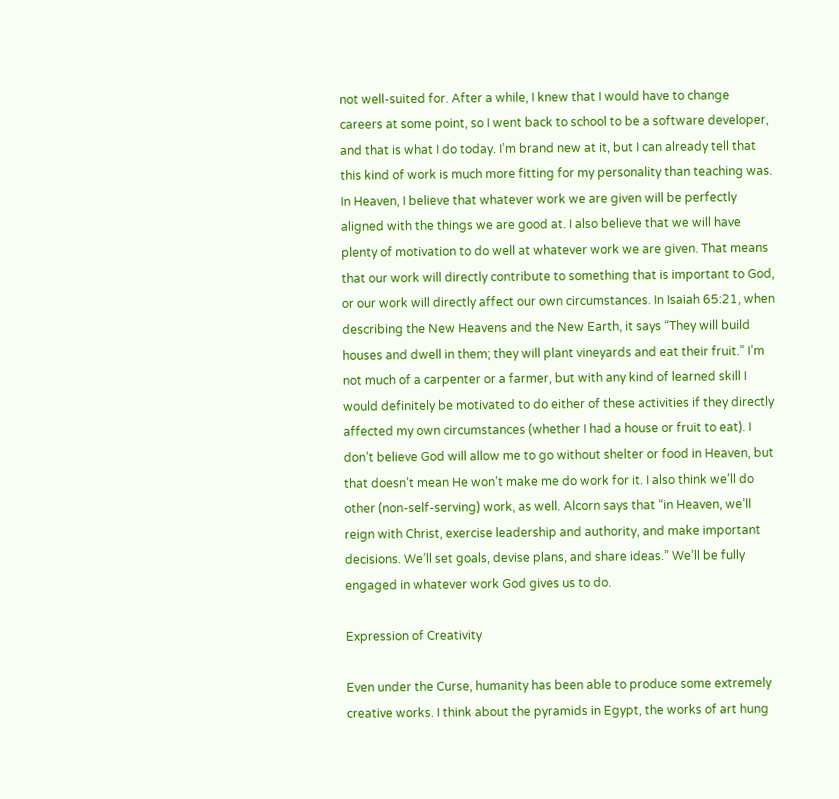not well-suited for. After a while, I knew that I would have to change careers at some point, so I went back to school to be a software developer, and that is what I do today. I’m brand new at it, but I can already tell that this kind of work is much more fitting for my personality than teaching was. In Heaven, I believe that whatever work we are given will be perfectly aligned with the things we are good at. I also believe that we will have plenty of motivation to do well at whatever work we are given. That means that our work will directly contribute to something that is important to God, or our work will directly affect our own circumstances. In Isaiah 65:21, when describing the New Heavens and the New Earth, it says “They will build houses and dwell in them; they will plant vineyards and eat their fruit.” I’m not much of a carpenter or a farmer, but with any kind of learned skill I would definitely be motivated to do either of these activities if they directly affected my own circumstances (whether I had a house or fruit to eat). I don’t believe God will allow me to go without shelter or food in Heaven, but that doesn’t mean He won’t make me do work for it. I also think we’ll do other (non-self-serving) work, as well. Alcorn says that “in Heaven, we’ll reign with Christ, exercise leadership and authority, and make important decisions. We’ll set goals, devise plans, and share ideas.” We’ll be fully engaged in whatever work God gives us to do.

Expression of Creativity

Even under the Curse, humanity has been able to produce some extremely creative works. I think about the pyramids in Egypt, the works of art hung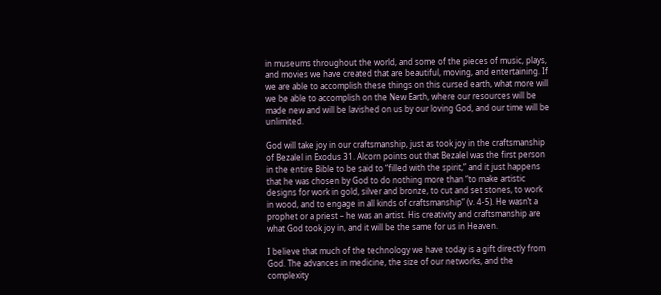in museums throughout the world, and some of the pieces of music, plays, and movies we have created that are beautiful, moving, and entertaining. If we are able to accomplish these things on this cursed earth, what more will we be able to accomplish on the New Earth, where our resources will be made new and will be lavished on us by our loving God, and our time will be unlimited.

God will take joy in our craftsmanship, just as took joy in the craftsmanship of Bezalel in Exodus 31. Alcorn points out that Bezalel was the first person in the entire Bible to be said to “filled with the spirit,” and it just happens that he was chosen by God to do nothing more than “to make artistic designs for work in gold, silver and bronze, to cut and set stones, to work in wood, and to engage in all kinds of craftsmanship” (v. 4-5). He wasn’t a prophet or a priest – he was an artist. His creativity and craftsmanship are what God took joy in, and it will be the same for us in Heaven.

I believe that much of the technology we have today is a gift directly from God. The advances in medicine, the size of our networks, and the complexity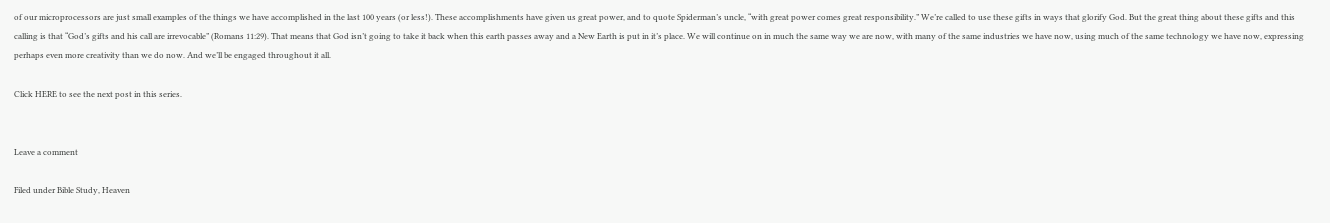of our microprocessors are just small examples of the things we have accomplished in the last 100 years (or less!). These accomplishments have given us great power, and to quote Spiderman’s uncle, “with great power comes great responsibility.” We’re called to use these gifts in ways that glorify God. But the great thing about these gifts and this calling is that “God’s gifts and his call are irrevocable” (Romans 11:29). That means that God isn’t going to take it back when this earth passes away and a New Earth is put in it’s place. We will continue on in much the same way we are now, with many of the same industries we have now, using much of the same technology we have now, expressing perhaps even more creativity than we do now. And we’ll be engaged throughout it all.

Click HERE to see the next post in this series.


Leave a comment

Filed under Bible Study, Heaven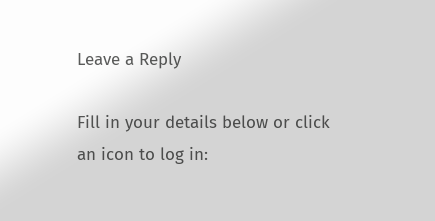Leave a Reply

Fill in your details below or click an icon to log in: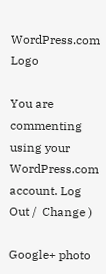WordPress.com Logo

You are commenting using your WordPress.com account. Log Out /  Change )

Google+ photo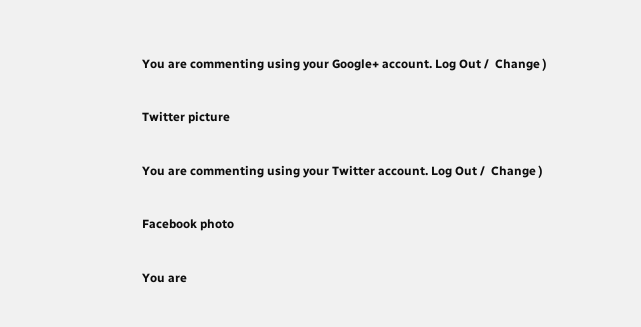You are commenting using your Google+ account. Log Out /  Change )

Twitter picture

You are commenting using your Twitter account. Log Out /  Change )

Facebook photo

You are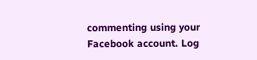commenting using your Facebook account. Log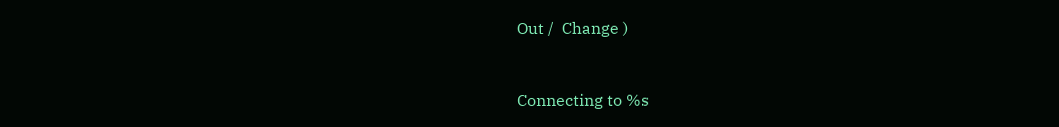Out /  Change )


Connecting to %s